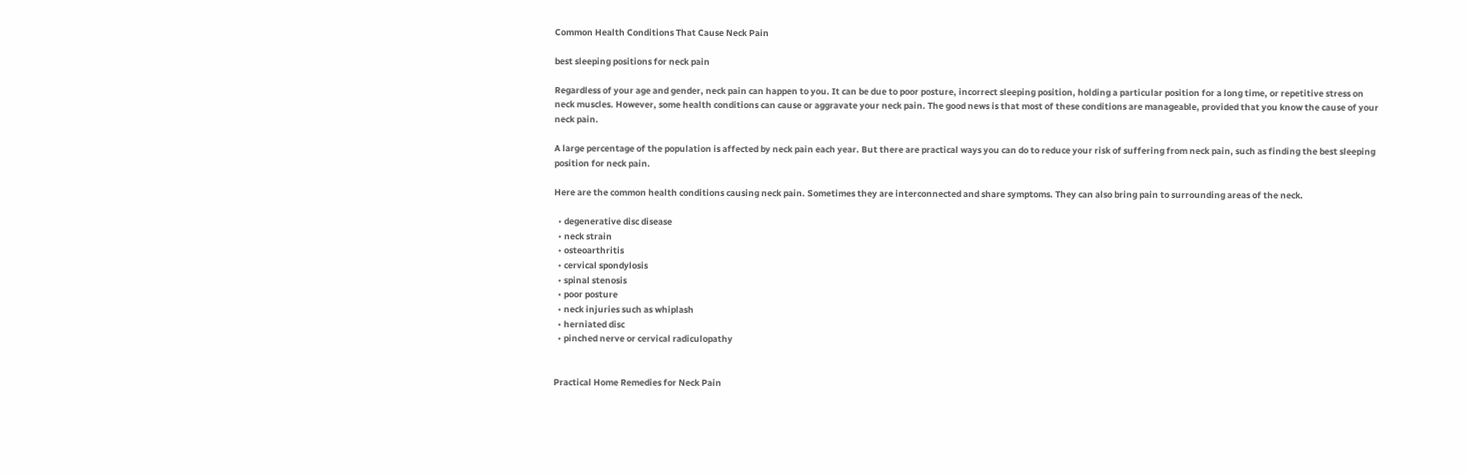Common Health Conditions That Cause Neck Pain

best sleeping positions for neck pain

Regardless of your age and gender, neck pain can happen to you. It can be due to poor posture, incorrect sleeping position, holding a particular position for a long time, or repetitive stress on neck muscles. However, some health conditions can cause or aggravate your neck pain. The good news is that most of these conditions are manageable, provided that you know the cause of your neck pain.

A large percentage of the population is affected by neck pain each year. But there are practical ways you can do to reduce your risk of suffering from neck pain, such as finding the best sleeping position for neck pain.

Here are the common health conditions causing neck pain. Sometimes they are interconnected and share symptoms. They can also bring pain to surrounding areas of the neck.

  • degenerative disc disease
  • neck strain
  • osteoarthritis
  • cervical spondylosis
  • spinal stenosis
  • poor posture
  • neck injuries such as whiplash
  • herniated disc
  • pinched nerve or cervical radiculopathy


Practical Home Remedies for Neck Pain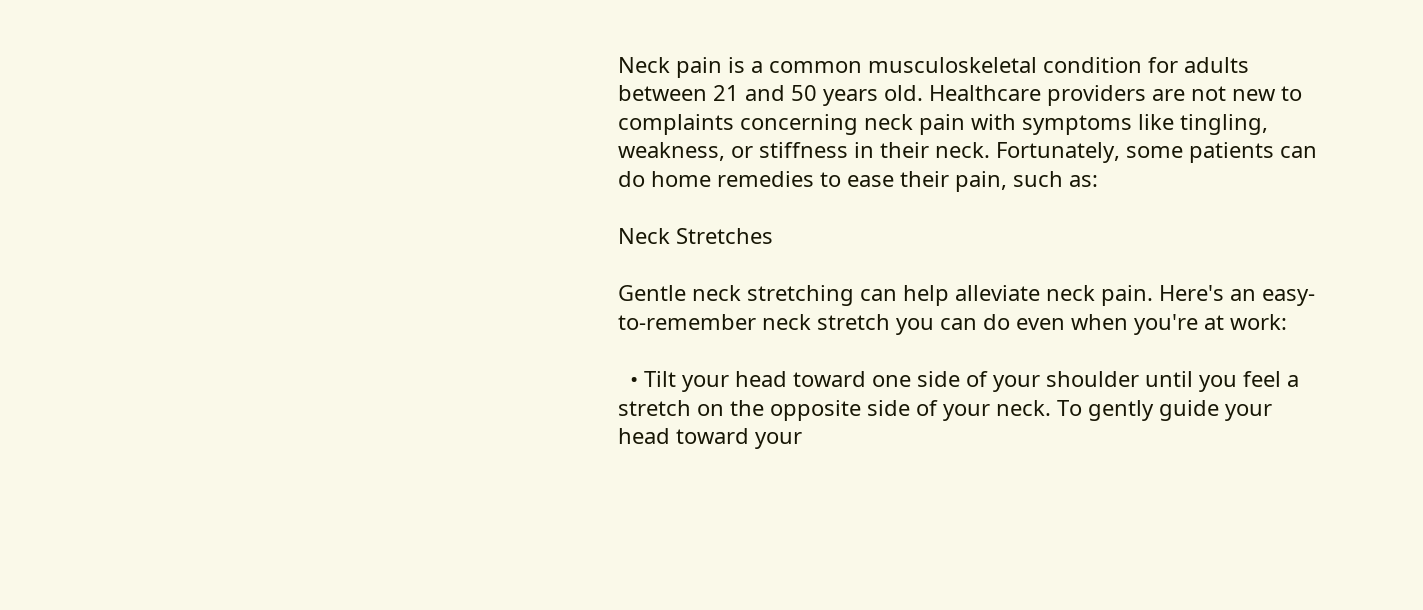Neck pain is a common musculoskeletal condition for adults between 21 and 50 years old. Healthcare providers are not new to complaints concerning neck pain with symptoms like tingling, weakness, or stiffness in their neck. Fortunately, some patients can do home remedies to ease their pain, such as:

Neck Stretches

Gentle neck stretching can help alleviate neck pain. Here's an easy-to-remember neck stretch you can do even when you're at work:

  • Tilt your head toward one side of your shoulder until you feel a stretch on the opposite side of your neck. To gently guide your head toward your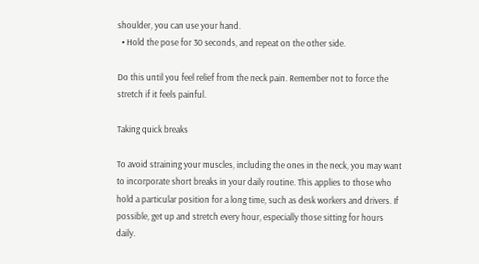shoulder, you can use your hand.
  • Hold the pose for 30 seconds, and repeat on the other side.

Do this until you feel relief from the neck pain. Remember not to force the stretch if it feels painful.

Taking quick breaks

To avoid straining your muscles, including the ones in the neck, you may want to incorporate short breaks in your daily routine. This applies to those who hold a particular position for a long time, such as desk workers and drivers. If possible, get up and stretch every hour, especially those sitting for hours daily.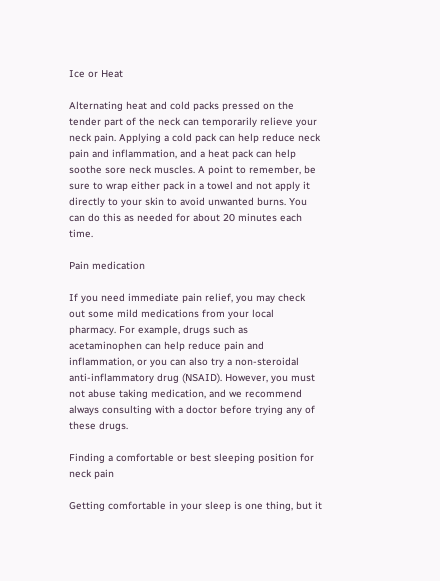Ice or Heat

Alternating heat and cold packs pressed on the tender part of the neck can temporarily relieve your neck pain. Applying a cold pack can help reduce neck pain and inflammation, and a heat pack can help soothe sore neck muscles. A point to remember, be sure to wrap either pack in a towel and not apply it directly to your skin to avoid unwanted burns. You can do this as needed for about 20 minutes each time.

Pain medication

If you need immediate pain relief, you may check out some mild medications from your local pharmacy. For example, drugs such as acetaminophen can help reduce pain and inflammation, or you can also try a non-steroidal anti-inflammatory drug (NSAID). However, you must not abuse taking medication, and we recommend always consulting with a doctor before trying any of these drugs.

Finding a comfortable or best sleeping position for neck pain

Getting comfortable in your sleep is one thing, but it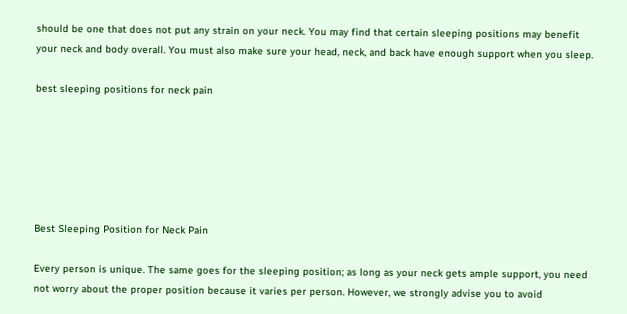should be one that does not put any strain on your neck. You may find that certain sleeping positions may benefit your neck and body overall. You must also make sure your head, neck, and back have enough support when you sleep.

best sleeping positions for neck pain






Best Sleeping Position for Neck Pain

Every person is unique. The same goes for the sleeping position; as long as your neck gets ample support, you need not worry about the proper position because it varies per person. However, we strongly advise you to avoid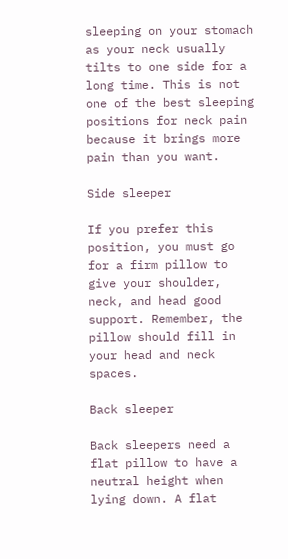sleeping on your stomach as your neck usually tilts to one side for a long time. This is not one of the best sleeping positions for neck pain because it brings more pain than you want.

Side sleeper

If you prefer this position, you must go for a firm pillow to give your shoulder, neck, and head good support. Remember, the pillow should fill in your head and neck spaces.

Back sleeper

Back sleepers need a flat pillow to have a neutral height when lying down. A flat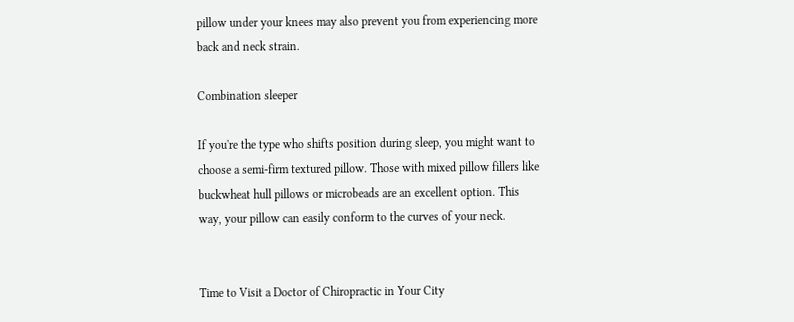pillow under your knees may also prevent you from experiencing more back and neck strain.

Combination sleeper

If you're the type who shifts position during sleep, you might want to choose a semi-firm textured pillow. Those with mixed pillow fillers like buckwheat hull pillows or microbeads are an excellent option. This way, your pillow can easily conform to the curves of your neck.


Time to Visit a Doctor of Chiropractic in Your City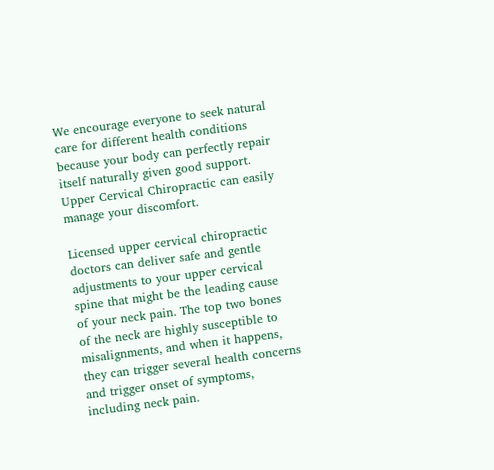We encourage everyone to seek natural care for different health conditions because your body can perfectly repair itself naturally given good support. Upper Cervical Chiropractic can easily manage your discomfort.

Licensed upper cervical chiropractic doctors can deliver safe and gentle adjustments to your upper cervical spine that might be the leading cause of your neck pain. The top two bones of the neck are highly susceptible to misalignments, and when it happens, they can trigger several health concerns and trigger onset of symptoms, including neck pain.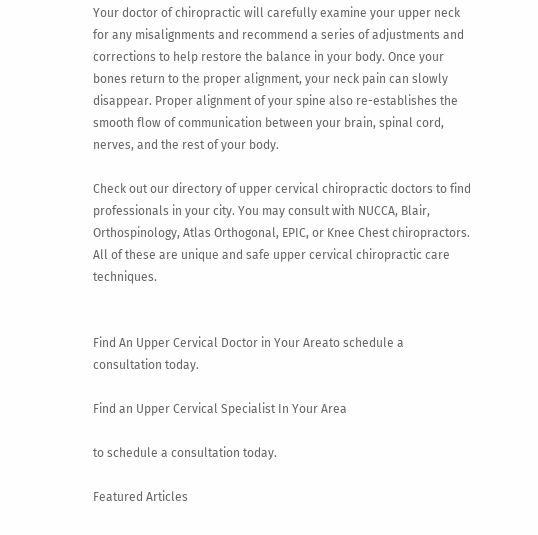Your doctor of chiropractic will carefully examine your upper neck for any misalignments and recommend a series of adjustments and corrections to help restore the balance in your body. Once your bones return to the proper alignment, your neck pain can slowly disappear. Proper alignment of your spine also re-establishes the smooth flow of communication between your brain, spinal cord, nerves, and the rest of your body.

Check out our directory of upper cervical chiropractic doctors to find professionals in your city. You may consult with NUCCA, Blair, Orthospinology, Atlas Orthogonal, EPIC, or Knee Chest chiropractors. All of these are unique and safe upper cervical chiropractic care techniques.


Find An Upper Cervical Doctor in Your Areato schedule a consultation today.

Find an Upper Cervical Specialist In Your Area

to schedule a consultation today.

Featured Articles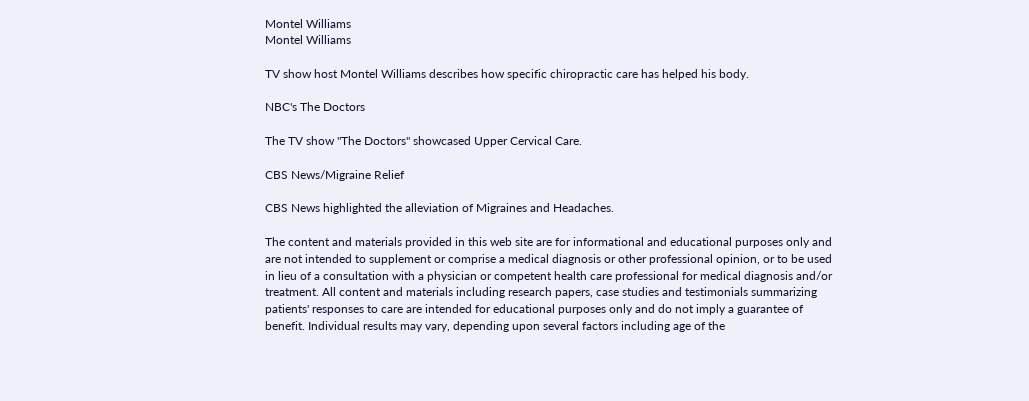Montel Williams
Montel Williams

TV show host Montel Williams describes how specific chiropractic care has helped his body.

NBC's The Doctors

The TV show "The Doctors" showcased Upper Cervical Care.

CBS News/Migraine Relief

CBS News highlighted the alleviation of Migraines and Headaches.

The content and materials provided in this web site are for informational and educational purposes only and are not intended to supplement or comprise a medical diagnosis or other professional opinion, or to be used in lieu of a consultation with a physician or competent health care professional for medical diagnosis and/or treatment. All content and materials including research papers, case studies and testimonials summarizing patients' responses to care are intended for educational purposes only and do not imply a guarantee of benefit. Individual results may vary, depending upon several factors including age of the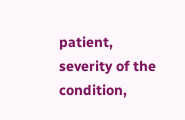patient, severity of the condition,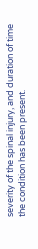severity of the spinal injury, and duration of time the condition has been present.